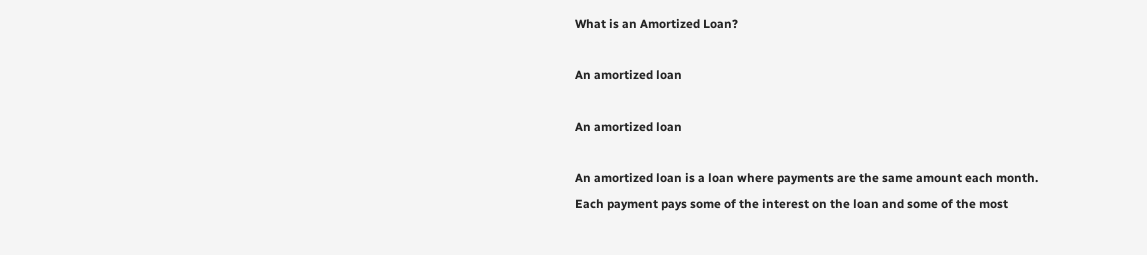What is an Amortized Loan?

An amortized loan

An amortized loan

An amortized loan is a loan where payments are the same amount each month. Each payment pays some of the interest on the loan and some of the most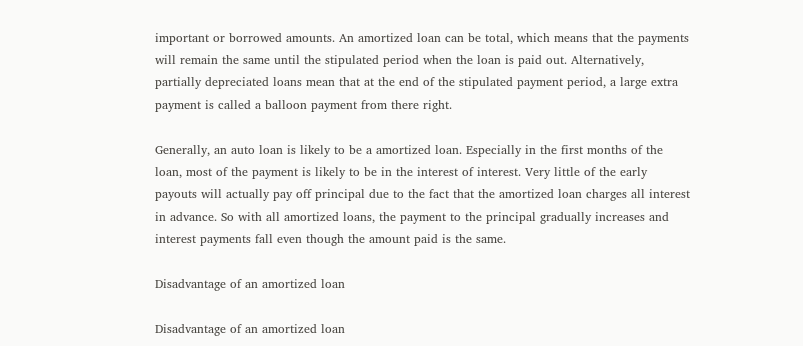important or borrowed amounts. An amortized loan can be total, which means that the payments will remain the same until the stipulated period when the loan is paid out. Alternatively, partially depreciated loans mean that at the end of the stipulated payment period, a large extra payment is called a balloon payment from there right.

Generally, an auto loan is likely to be a amortized loan. Especially in the first months of the loan, most of the payment is likely to be in the interest of interest. Very little of the early payouts will actually pay off principal due to the fact that the amortized loan charges all interest in advance. So with all amortized loans, the payment to the principal gradually increases and interest payments fall even though the amount paid is the same.

Disadvantage of an amortized loan

Disadvantage of an amortized loan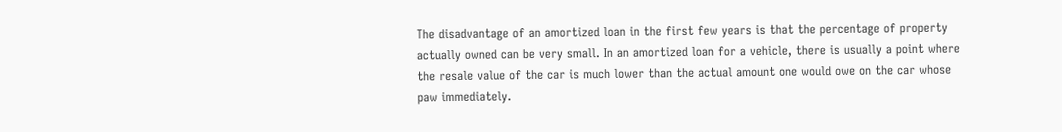The disadvantage of an amortized loan in the first few years is that the percentage of property actually owned can be very small. In an amortized loan for a vehicle, there is usually a point where the resale value of the car is much lower than the actual amount one would owe on the car whose paw immediately.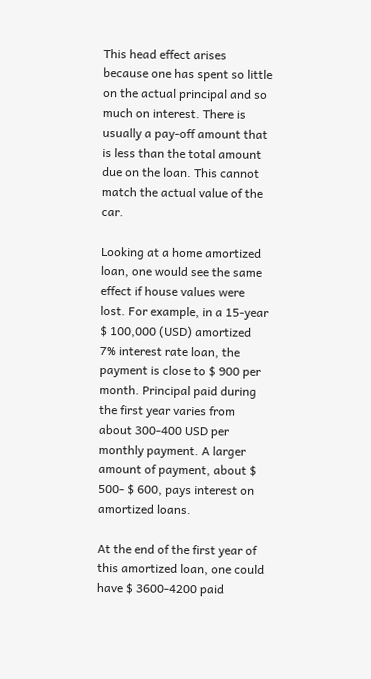This head effect arises because one has spent so little on the actual principal and so much on interest. There is usually a pay-off amount that is less than the total amount due on the loan. This cannot match the actual value of the car.

Looking at a home amortized loan, one would see the same effect if house values were lost. For example, in a 15-year $ 100,000 (USD) amortized 7% interest rate loan, the payment is close to $ 900 per month. Principal paid during the first year varies from about 300-400 USD per monthly payment. A larger amount of payment, about $ 500- $ 600, pays interest on amortized loans.

At the end of the first year of this amortized loan, one could have $ 3600-4200 paid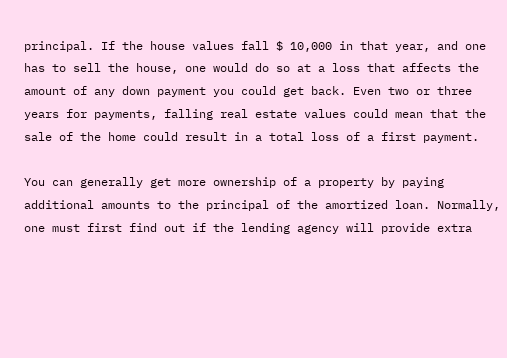principal. If the house values fall $ 10,000 in that year, and one has to sell the house, one would do so at a loss that affects the amount of any down payment you could get back. Even two or three years for payments, falling real estate values could mean that the sale of the home could result in a total loss of a first payment.

You can generally get more ownership of a property by paying additional amounts to the principal of the amortized loan. Normally, one must first find out if the lending agency will provide extra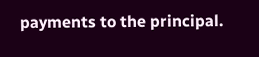payments to the principal.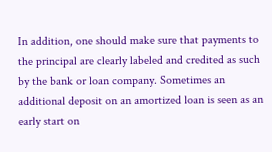In addition, one should make sure that payments to the principal are clearly labeled and credited as such by the bank or loan company. Sometimes an additional deposit on an amortized loan is seen as an early start on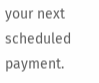your next scheduled payment.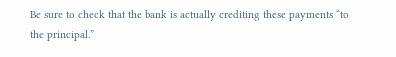Be sure to check that the bank is actually crediting these payments “to the principal.”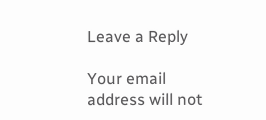Leave a Reply

Your email address will not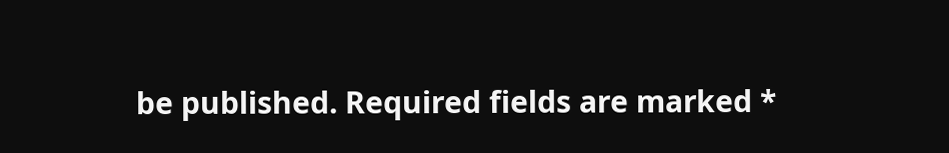be published. Required fields are marked *